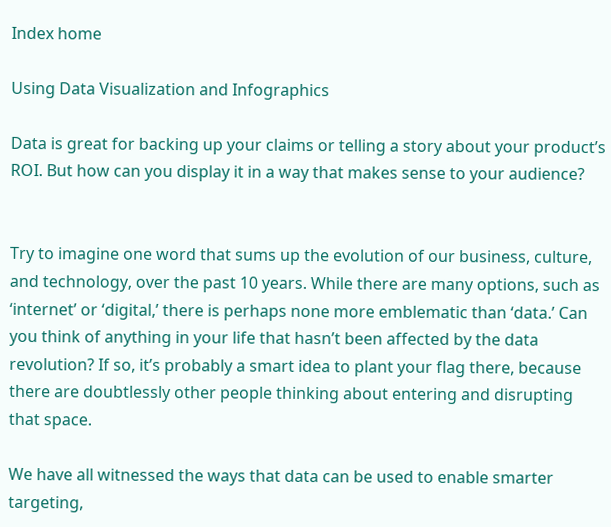Index home

Using Data Visualization and Infographics

Data is great for backing up your claims or telling a story about your product’s ROI. But how can you display it in a way that makes sense to your audience?


Try to imagine one word that sums up the evolution of our business, culture, and technology, over the past 10 years. While there are many options, such as ‘internet’ or ‘digital,’ there is perhaps none more emblematic than ‘data.’ Can you think of anything in your life that hasn’t been affected by the data revolution? If so, it’s probably a smart idea to plant your flag there, because there are doubtlessly other people thinking about entering and disrupting that space.

We have all witnessed the ways that data can be used to enable smarter targeting,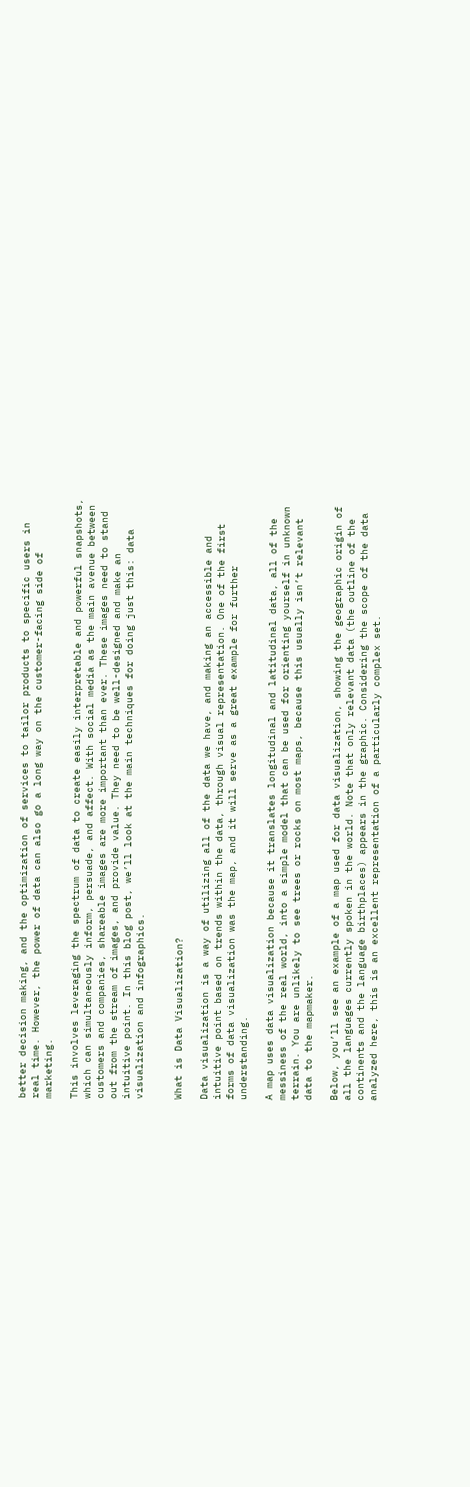better decision making, and the optimization of services to tailor products to specific users in real time. However, the power of data can also go a long way on the customer-facing side of marketing.

This involves leveraging the spectrum of data to create easily interpretable and powerful snapshots, which can simultaneously inform, persuade, and affect. With social media as the main avenue between customers and companies, shareable images are more important than ever. These images need to stand out from the stream of images, and provide value. They need to be well-designed and make an intuitive point. In this blog post, we’ll look at the main techniques for doing just this: data visualization and infographics.


What is Data Visualization?

Data visualization is a way of utilizing all of the data we have, and making an accessible and intuitive point based on trends within the data, through visual representation. One of the first forms of data visualization was the map, and it will serve as a great example for further understanding.

A map uses data visualization because it translates longitudinal and latitudinal data, all of the messiness of the real world, into a simple model that can be used for orienting yourself in unknown terrain. You are unlikely to see trees or rocks on most maps, because this usually isn’t relevant data to the mapmaker.

Below, you’ll see an example of a map used for data visualization, showing the geographic origin of all the languages currently spoken in the world. Note that only relevant data (the outline of the continents and the language birthplaces) appears in the graphic. Considering the scope of the data analyzed here, this is an excellent representation of a particularly complex set.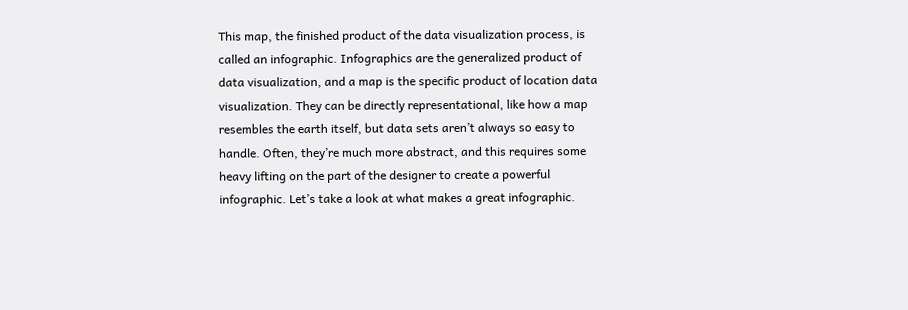This map, the finished product of the data visualization process, is called an infographic. Infographics are the generalized product of data visualization, and a map is the specific product of location data visualization. They can be directly representational, like how a map resembles the earth itself, but data sets aren’t always so easy to handle. Often, they’re much more abstract, and this requires some heavy lifting on the part of the designer to create a powerful infographic. Let’s take a look at what makes a great infographic.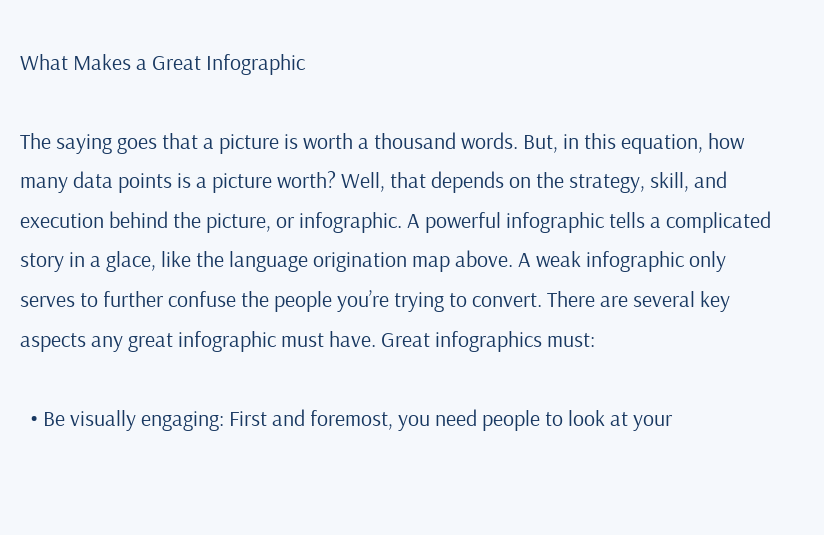What Makes a Great Infographic

The saying goes that a picture is worth a thousand words. But, in this equation, how many data points is a picture worth? Well, that depends on the strategy, skill, and execution behind the picture, or infographic. A powerful infographic tells a complicated story in a glace, like the language origination map above. A weak infographic only serves to further confuse the people you’re trying to convert. There are several key aspects any great infographic must have. Great infographics must:

  • Be visually engaging: First and foremost, you need people to look at your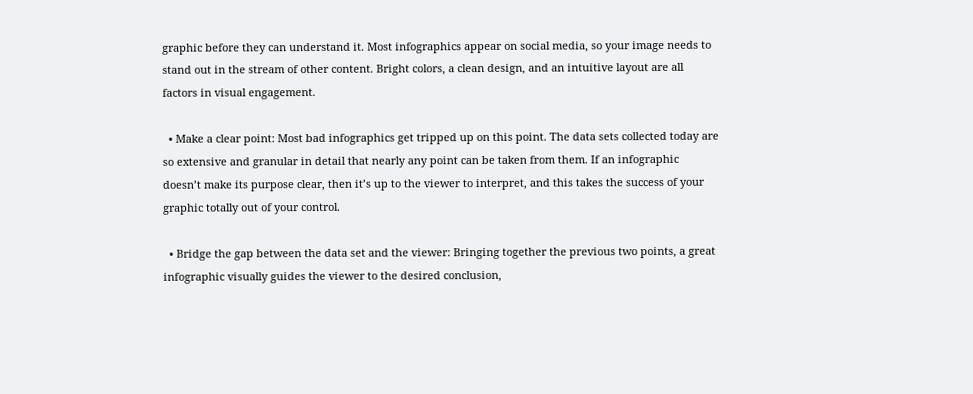graphic before they can understand it. Most infographics appear on social media, so your image needs to stand out in the stream of other content. Bright colors, a clean design, and an intuitive layout are all factors in visual engagement.

  • Make a clear point: Most bad infographics get tripped up on this point. The data sets collected today are so extensive and granular in detail that nearly any point can be taken from them. If an infographic doesn’t make its purpose clear, then it’s up to the viewer to interpret, and this takes the success of your graphic totally out of your control.

  • Bridge the gap between the data set and the viewer: Bringing together the previous two points, a great infographic visually guides the viewer to the desired conclusion,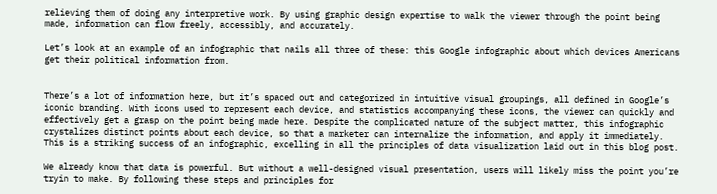relieving them of doing any interpretive work. By using graphic design expertise to walk the viewer through the point being made, information can flow freely, accessibly, and accurately.

Let’s look at an example of an infographic that nails all three of these: this Google infographic about which devices Americans get their political information from.


There’s a lot of information here, but it’s spaced out and categorized in intuitive visual groupings, all defined in Google’s iconic branding. With icons used to represent each device, and statistics accompanying these icons, the viewer can quickly and effectively get a grasp on the point being made here. Despite the complicated nature of the subject matter, this infographic crystalizes distinct points about each device, so that a marketer can internalize the information, and apply it immediately. This is a striking success of an infographic, excelling in all the principles of data visualization laid out in this blog post.

We already know that data is powerful. But without a well-designed visual presentation, users will likely miss the point you’re tryin to make. By following these steps and principles for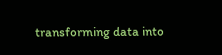transforming data into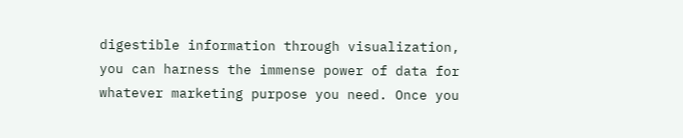digestible information through visualization, you can harness the immense power of data for whatever marketing purpose you need. Once you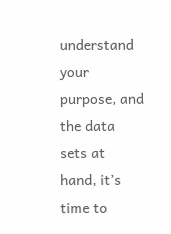understand your purpose, and the data sets at hand, it’s time to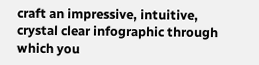craft an impressive, intuitive, crystal clear infographic through which you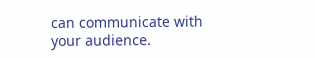can communicate with your audience.